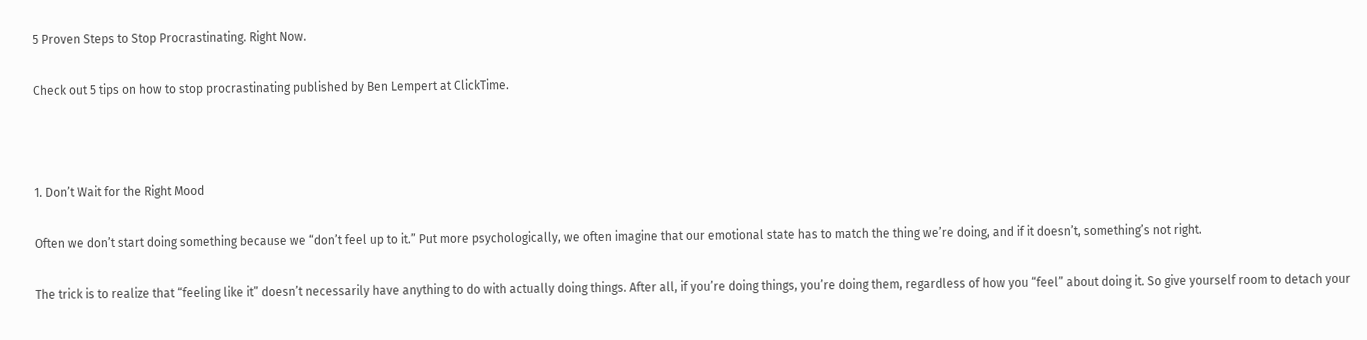5 Proven Steps to Stop Procrastinating. Right Now.

Check out 5 tips on how to stop procrastinating published by Ben Lempert at ClickTime.



1. Don’t Wait for the Right Mood

Often we don’t start doing something because we “don’t feel up to it.” Put more psychologically, we often imagine that our emotional state has to match the thing we’re doing, and if it doesn’t, something’s not right.

The trick is to realize that “feeling like it” doesn’t necessarily have anything to do with actually doing things. After all, if you’re doing things, you’re doing them, regardless of how you “feel” about doing it. So give yourself room to detach your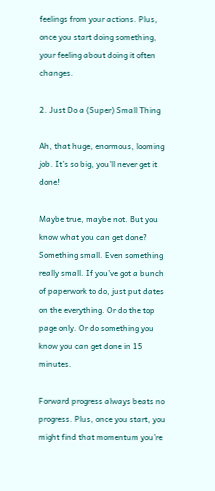feelings from your actions. Plus, once you start doing something, your feeling about doing it often changes.

2. Just Do a (Super) Small Thing

Ah, that huge, enormous, looming job. It’s so big, you’ll never get it done!

Maybe true, maybe not. But you know what you can get done? Something small. Even something really small. If you’ve got a bunch of paperwork to do, just put dates on the everything. Or do the top page only. Or do something you know you can get done in 15 minutes.

Forward progress always beats no progress. Plus, once you start, you might find that momentum you’re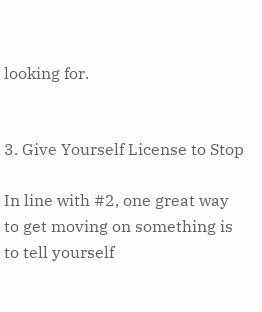looking for.


3. Give Yourself License to Stop

In line with #2, one great way to get moving on something is to tell yourself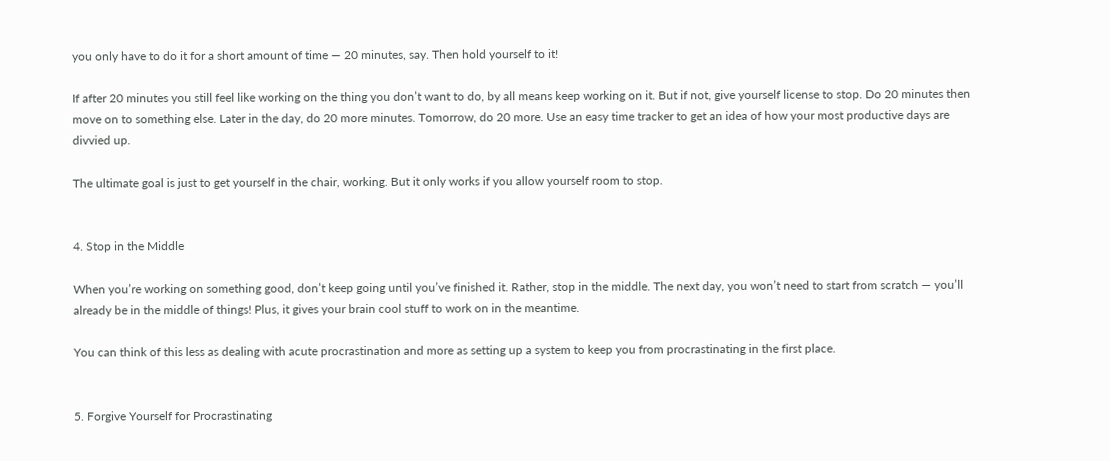you only have to do it for a short amount of time — 20 minutes, say. Then hold yourself to it!

If after 20 minutes you still feel like working on the thing you don’t want to do, by all means keep working on it. But if not, give yourself license to stop. Do 20 minutes then move on to something else. Later in the day, do 20 more minutes. Tomorrow, do 20 more. Use an easy time tracker to get an idea of how your most productive days are divvied up.

The ultimate goal is just to get yourself in the chair, working. But it only works if you allow yourself room to stop.


4. Stop in the Middle

When you’re working on something good, don’t keep going until you’ve finished it. Rather, stop in the middle. The next day, you won’t need to start from scratch — you’ll already be in the middle of things! Plus, it gives your brain cool stuff to work on in the meantime.

You can think of this less as dealing with acute procrastination and more as setting up a system to keep you from procrastinating in the first place.


5. Forgive Yourself for Procrastinating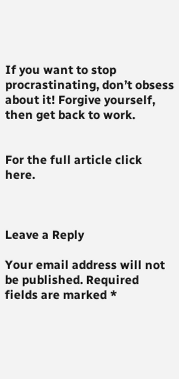If you want to stop procrastinating, don’t obsess about it! Forgive yourself, then get back to work.


For the full article click here.



Leave a Reply

Your email address will not be published. Required fields are marked *